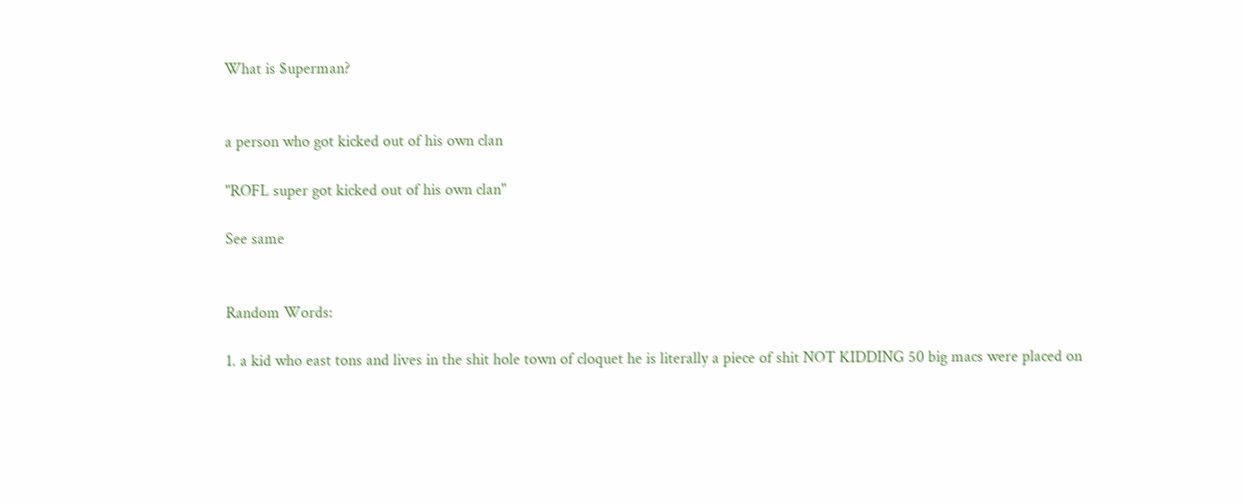What is $uperman?


a person who got kicked out of his own clan

"ROFL super got kicked out of his own clan"

See same


Random Words:

1. a kid who east tons and lives in the shit hole town of cloquet he is literally a piece of shit NOT KIDDING 50 big macs were placed on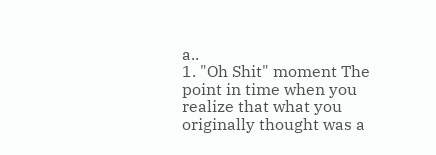a..
1. "Oh Shit" moment The point in time when you realize that what you originally thought was a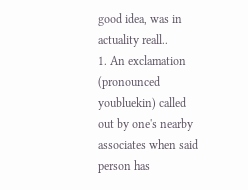good idea, was in actuality reall..
1. An exclamation (pronounced youbluekin) called out by one's nearby associates when said person has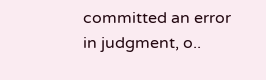committed an error in judgment, o..